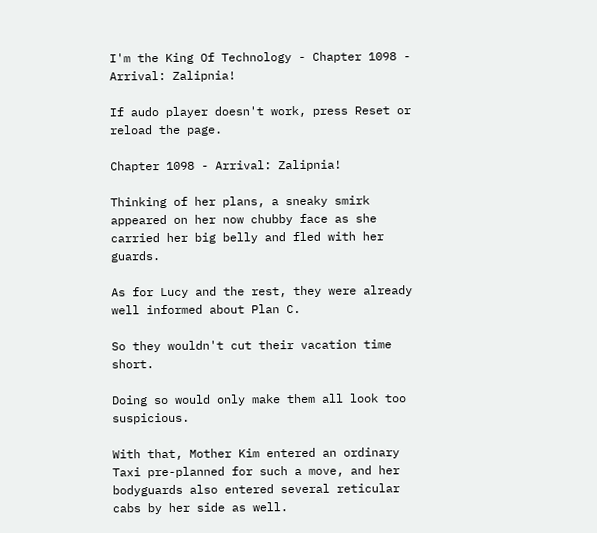I'm the King Of Technology - Chapter 1098 - Arrival: Zalipnia!

If audo player doesn't work, press Reset or reload the page.

Chapter 1098 - Arrival: Zalipnia!

Thinking of her plans, a sneaky smirk appeared on her now chubby face as she carried her big belly and fled with her guards.

As for Lucy and the rest, they were already well informed about Plan C.

So they wouldn't cut their vacation time short.

Doing so would only make them all look too suspicious.

With that, Mother Kim entered an ordinary Taxi pre-planned for such a move, and her bodyguards also entered several reticular cabs by her side as well.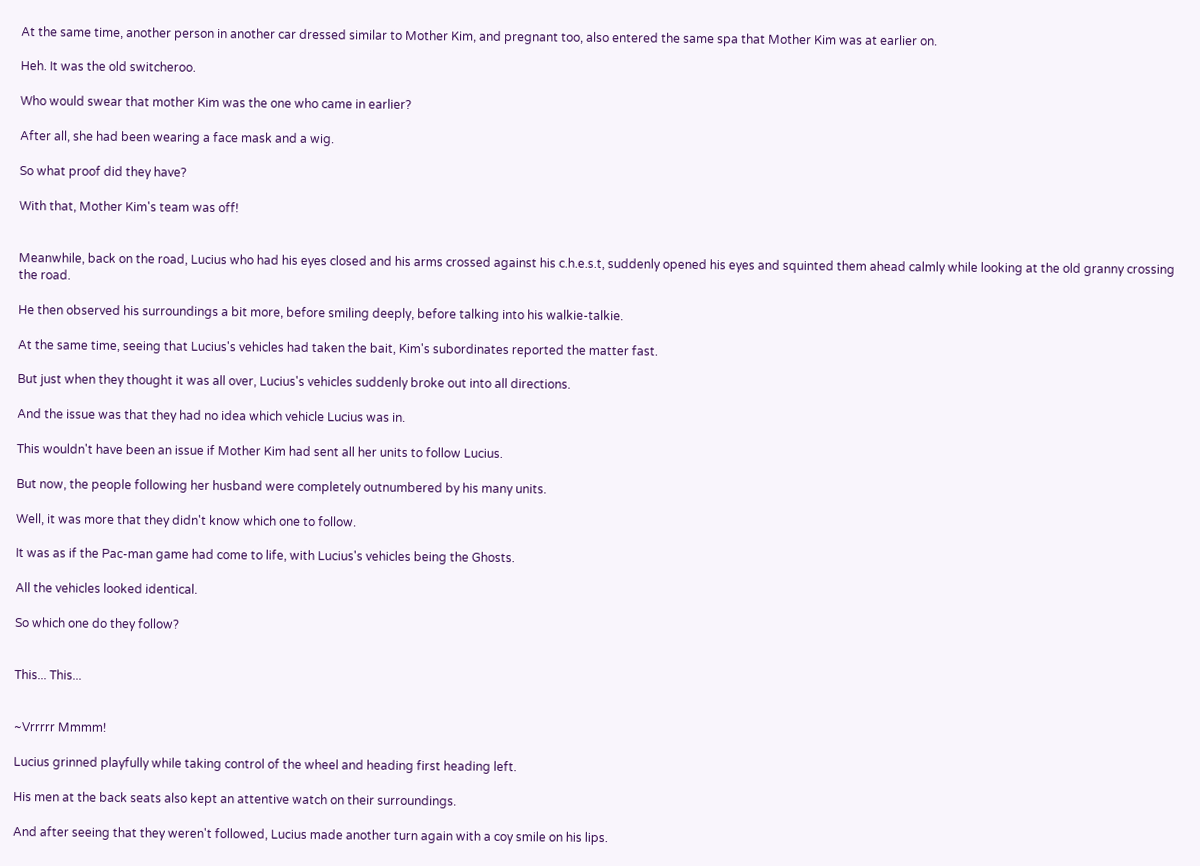At the same time, another person in another car dressed similar to Mother Kim, and pregnant too, also entered the same spa that Mother Kim was at earlier on.

Heh. It was the old switcheroo.

Who would swear that mother Kim was the one who came in earlier?

After all, she had been wearing a face mask and a wig.

So what proof did they have?

With that, Mother Kim's team was off!


Meanwhile, back on the road, Lucius who had his eyes closed and his arms crossed against his c.h.e.s.t, suddenly opened his eyes and squinted them ahead calmly while looking at the old granny crossing the road.

He then observed his surroundings a bit more, before smiling deeply, before talking into his walkie-talkie.

At the same time, seeing that Lucius's vehicles had taken the bait, Kim's subordinates reported the matter fast.

But just when they thought it was all over, Lucius's vehicles suddenly broke out into all directions.

And the issue was that they had no idea which vehicle Lucius was in.

This wouldn't have been an issue if Mother Kim had sent all her units to follow Lucius.

But now, the people following her husband were completely outnumbered by his many units.

Well, it was more that they didn't know which one to follow.

It was as if the Pac-man game had come to life, with Lucius's vehicles being the Ghosts.

All the vehicles looked identical.

So which one do they follow?


This... This...


~Vrrrrr Mmmm!

Lucius grinned playfully while taking control of the wheel and heading first heading left.

His men at the back seats also kept an attentive watch on their surroundings.

And after seeing that they weren't followed, Lucius made another turn again with a coy smile on his lips.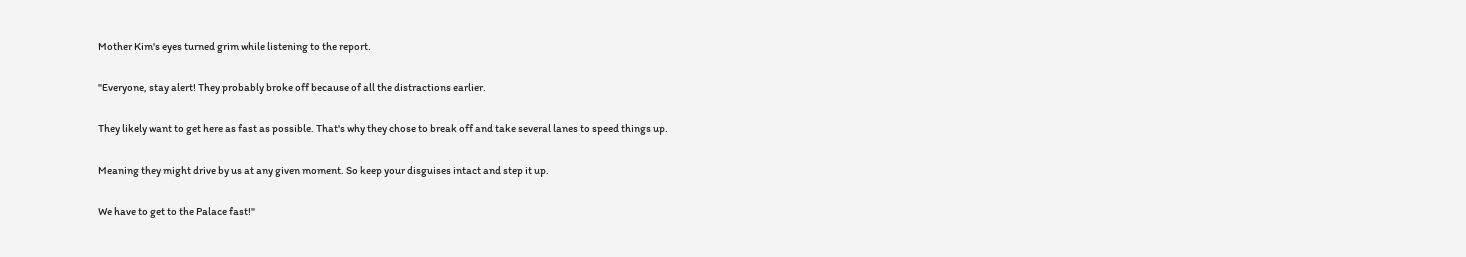Mother Kim's eyes turned grim while listening to the report.

"Everyone, stay alert! They probably broke off because of all the distractions earlier.

They likely want to get here as fast as possible. That's why they chose to break off and take several lanes to speed things up.

Meaning they might drive by us at any given moment. So keep your disguises intact and step it up.

We have to get to the Palace fast!"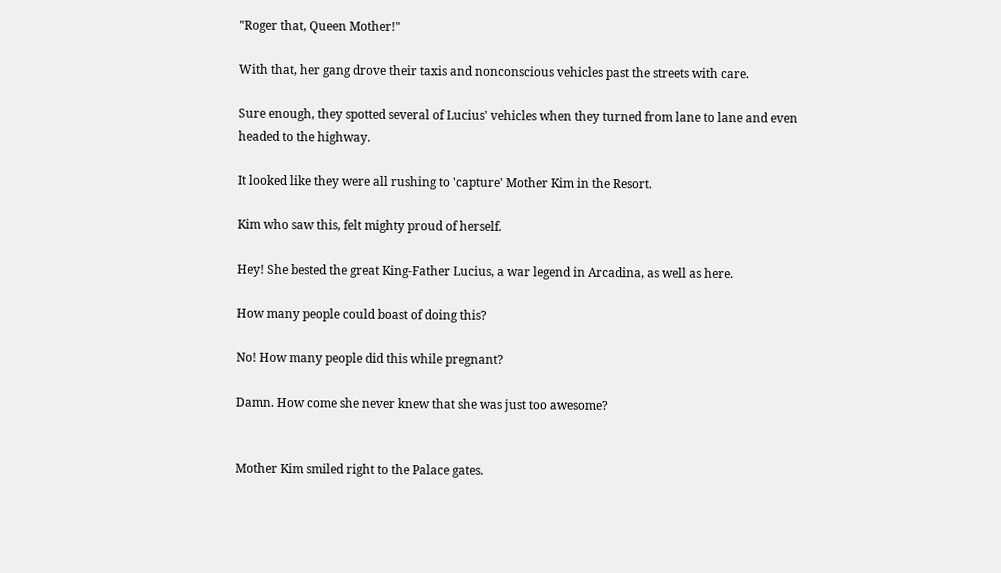"Roger that, Queen Mother!"

With that, her gang drove their taxis and nonconscious vehicles past the streets with care.

Sure enough, they spotted several of Lucius' vehicles when they turned from lane to lane and even headed to the highway.

It looked like they were all rushing to 'capture' Mother Kim in the Resort.

Kim who saw this, felt mighty proud of herself.

Hey! She bested the great King-Father Lucius, a war legend in Arcadina, as well as here.

How many people could boast of doing this?

No! How many people did this while pregnant?

Damn. How come she never knew that she was just too awesome?


Mother Kim smiled right to the Palace gates.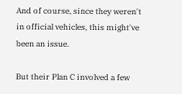And of course, since they weren't in official vehicles, this might've been an issue.

But their Plan C involved a few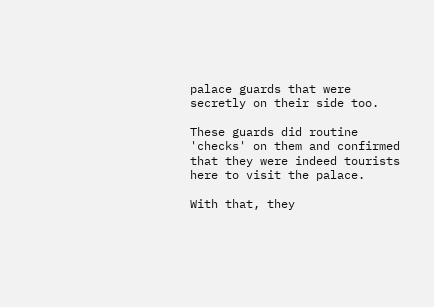palace guards that were secretly on their side too.

These guards did routine 'checks' on them and confirmed that they were indeed tourists here to visit the palace.

With that, they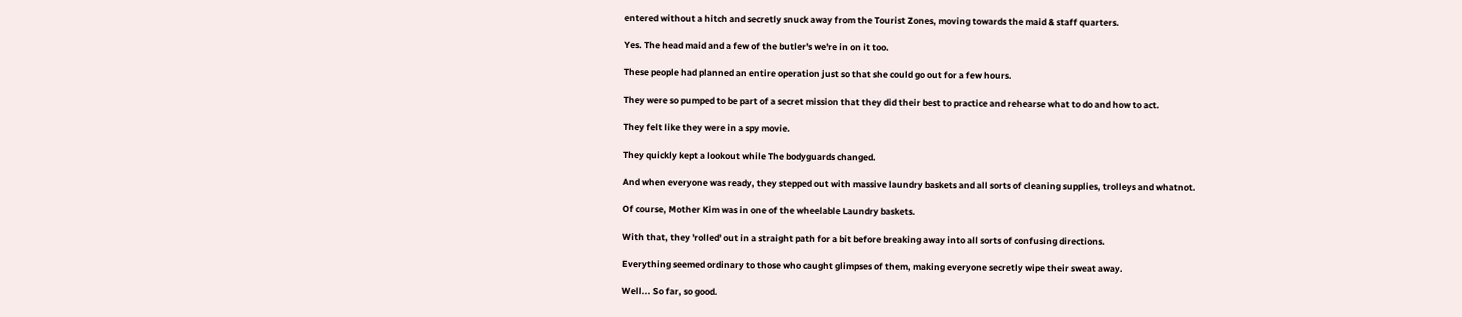entered without a hitch and secretly snuck away from the Tourist Zones, moving towards the maid & staff quarters.

Yes. The head maid and a few of the butler's we're in on it too.

These people had planned an entire operation just so that she could go out for a few hours.

They were so pumped to be part of a secret mission that they did their best to practice and rehearse what to do and how to act.

They felt like they were in a spy movie.

They quickly kept a lookout while The bodyguards changed.

And when everyone was ready, they stepped out with massive laundry baskets and all sorts of cleaning supplies, trolleys and whatnot.

Of course, Mother Kim was in one of the wheelable Laundry baskets.

With that, they 'rolled' out in a straight path for a bit before breaking away into all sorts of confusing directions.

Everything seemed ordinary to those who caught glimpses of them, making everyone secretly wipe their sweat away.

Well... So far, so good.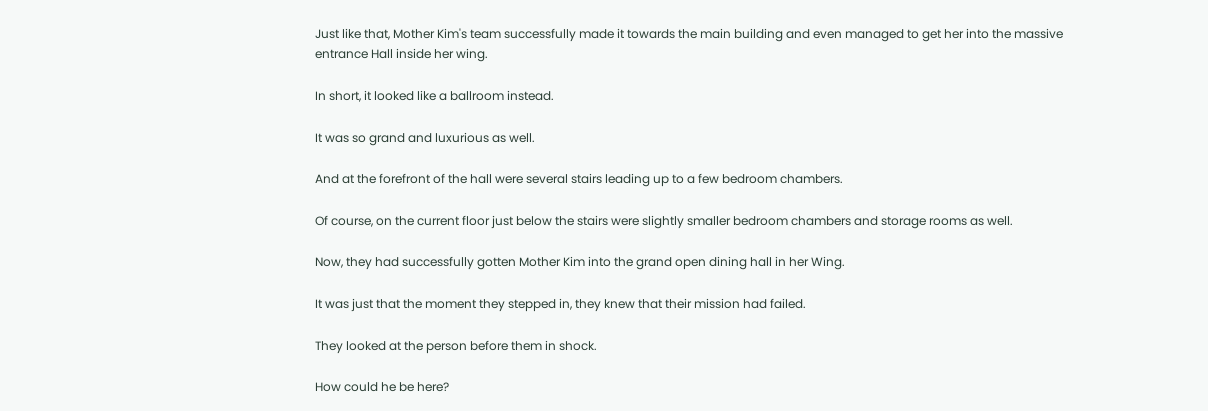Just like that, Mother Kim's team successfully made it towards the main building and even managed to get her into the massive entrance Hall inside her wing.

In short, it looked like a ballroom instead.

It was so grand and luxurious as well.

And at the forefront of the hall were several stairs leading up to a few bedroom chambers.

Of course, on the current floor just below the stairs were slightly smaller bedroom chambers and storage rooms as well.

Now, they had successfully gotten Mother Kim into the grand open dining hall in her Wing.

It was just that the moment they stepped in, they knew that their mission had failed.

They looked at the person before them in shock.

How could he be here?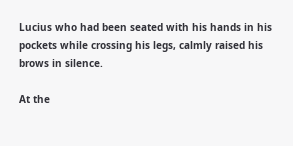Lucius who had been seated with his hands in his pockets while crossing his legs, calmly raised his brows in silence.

At the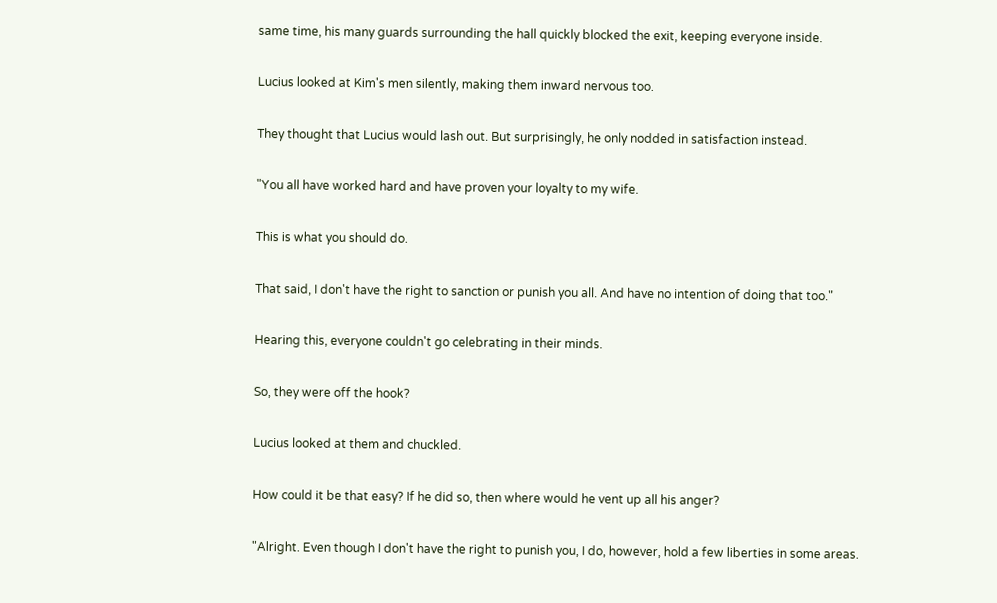same time, his many guards surrounding the hall quickly blocked the exit, keeping everyone inside.

Lucius looked at Kim's men silently, making them inward nervous too.

They thought that Lucius would lash out. But surprisingly, he only nodded in satisfaction instead.

"You all have worked hard and have proven your loyalty to my wife.

This is what you should do.

That said, I don't have the right to sanction or punish you all. And have no intention of doing that too."

Hearing this, everyone couldn't go celebrating in their minds.

So, they were off the hook?

Lucius looked at them and chuckled.

How could it be that easy? If he did so, then where would he vent up all his anger?

"Alright. Even though I don't have the right to punish you, I do, however, hold a few liberties in some areas.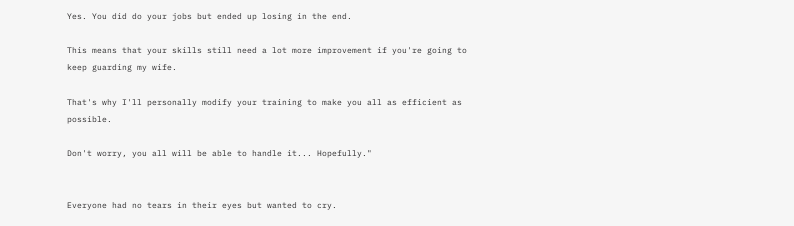Yes. You did do your jobs but ended up losing in the end.

This means that your skills still need a lot more improvement if you're going to keep guarding my wife.

That's why I'll personally modify your training to make you all as efficient as possible.

Don't worry, you all will be able to handle it... Hopefully."


Everyone had no tears in their eyes but wanted to cry.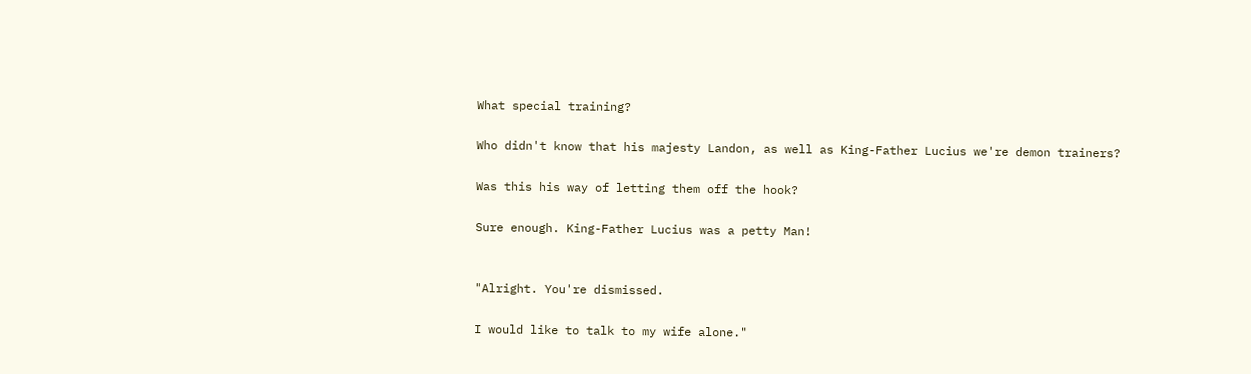What special training?

Who didn't know that his majesty Landon, as well as King-Father Lucius we're demon trainers?

Was this his way of letting them off the hook?

Sure enough. King-Father Lucius was a petty Man!


"Alright. You're dismissed.

I would like to talk to my wife alone."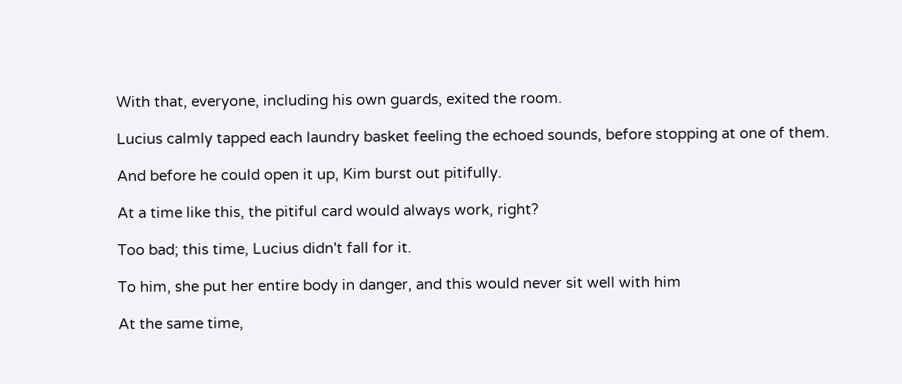With that, everyone, including his own guards, exited the room.

Lucius calmly tapped each laundry basket feeling the echoed sounds, before stopping at one of them.

And before he could open it up, Kim burst out pitifully.

At a time like this, the pitiful card would always work, right?

Too bad; this time, Lucius didn't fall for it.

To him, she put her entire body in danger, and this would never sit well with him

At the same time,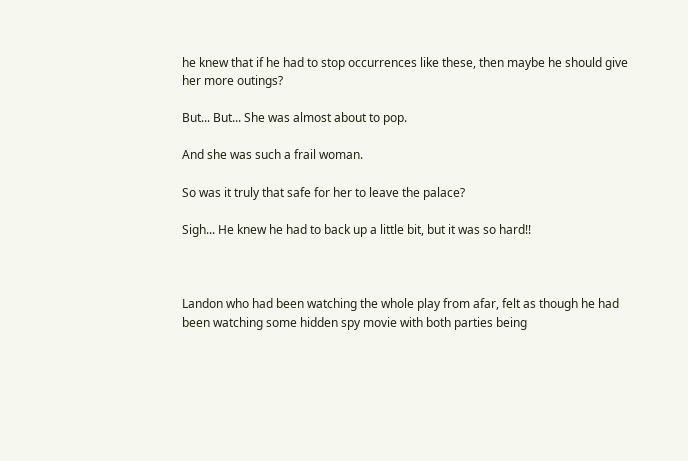he knew that if he had to stop occurrences like these, then maybe he should give her more outings?

But... But... She was almost about to pop.

And she was such a frail woman.

So was it truly that safe for her to leave the palace?

Sigh... He knew he had to back up a little bit, but it was so hard!!



Landon who had been watching the whole play from afar, felt as though he had been watching some hidden spy movie with both parties being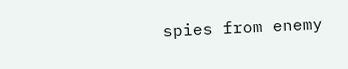spies from enemy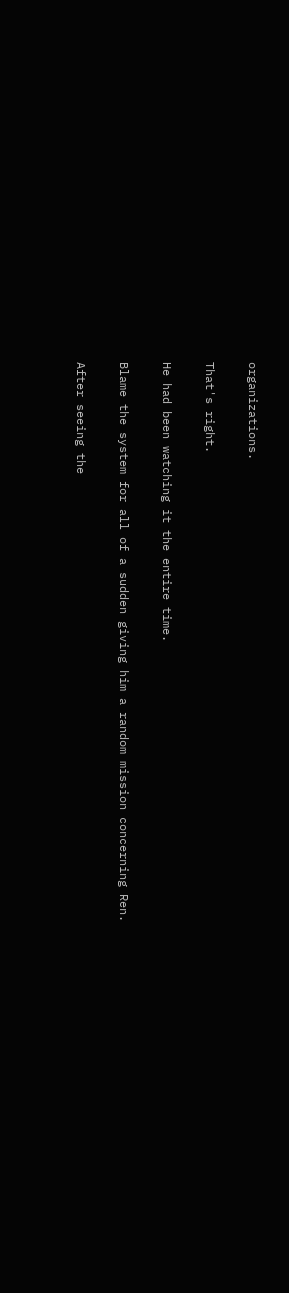organizations.

That's right.

He had been watching it the entire time.

Blame the system for all of a sudden giving him a random mission concerning Ren.

After seeing the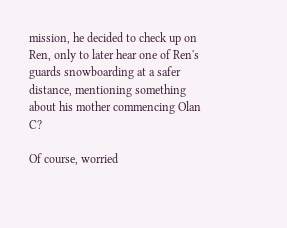mission, he decided to check up on Ren, only to later hear one of Ren's guards snowboarding at a safer distance, mentioning something about his mother commencing Olan C?

Of course, worried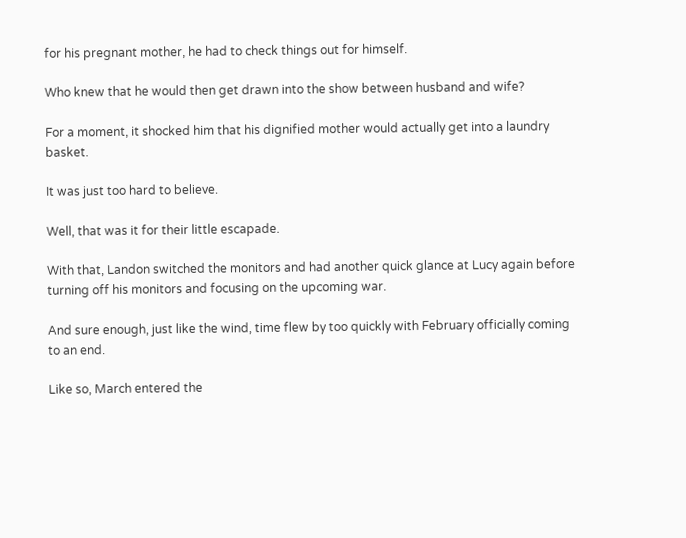for his pregnant mother, he had to check things out for himself.

Who knew that he would then get drawn into the show between husband and wife?

For a moment, it shocked him that his dignified mother would actually get into a laundry basket.

It was just too hard to believe.

Well, that was it for their little escapade.

With that, Landon switched the monitors and had another quick glance at Lucy again before turning off his monitors and focusing on the upcoming war.

And sure enough, just like the wind, time flew by too quickly with February officially coming to an end.

Like so, March entered the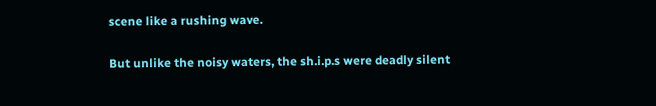scene like a rushing wave.

But unlike the noisy waters, the sh.i.p.s were deadly silent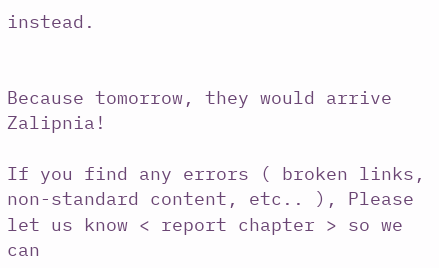instead.


Because tomorrow, they would arrive Zalipnia!

If you find any errors ( broken links, non-standard content, etc.. ), Please let us know < report chapter > so we can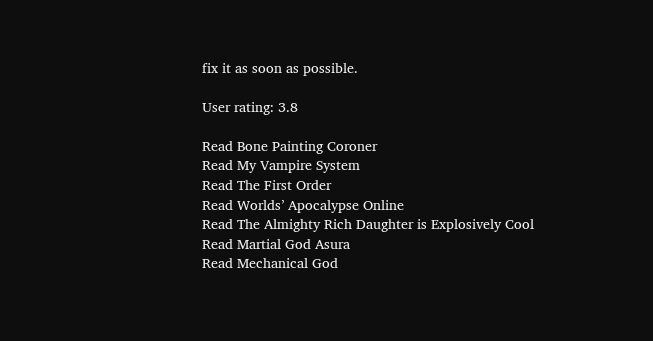fix it as soon as possible.

User rating: 3.8

Read Bone Painting Coroner
Read My Vampire System
Read The First Order
Read Worlds’ Apocalypse Online
Read The Almighty Rich Daughter is Explosively Cool
Read Martial God Asura
Read Mechanical God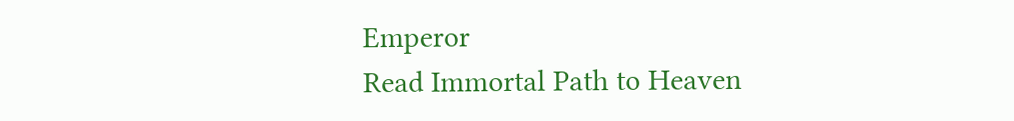Emperor
Read Immortal Path to Heaven